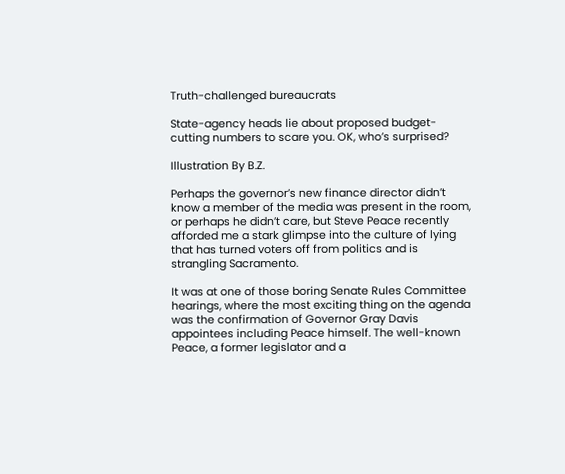Truth-challenged bureaucrats

State-agency heads lie about proposed budget-cutting numbers to scare you. OK, who’s surprised?

Illustration By B.Z.

Perhaps the governor’s new finance director didn’t know a member of the media was present in the room, or perhaps he didn’t care, but Steve Peace recently afforded me a stark glimpse into the culture of lying that has turned voters off from politics and is strangling Sacramento.

It was at one of those boring Senate Rules Committee hearings, where the most exciting thing on the agenda was the confirmation of Governor Gray Davis appointees including Peace himself. The well-known Peace, a former legislator and a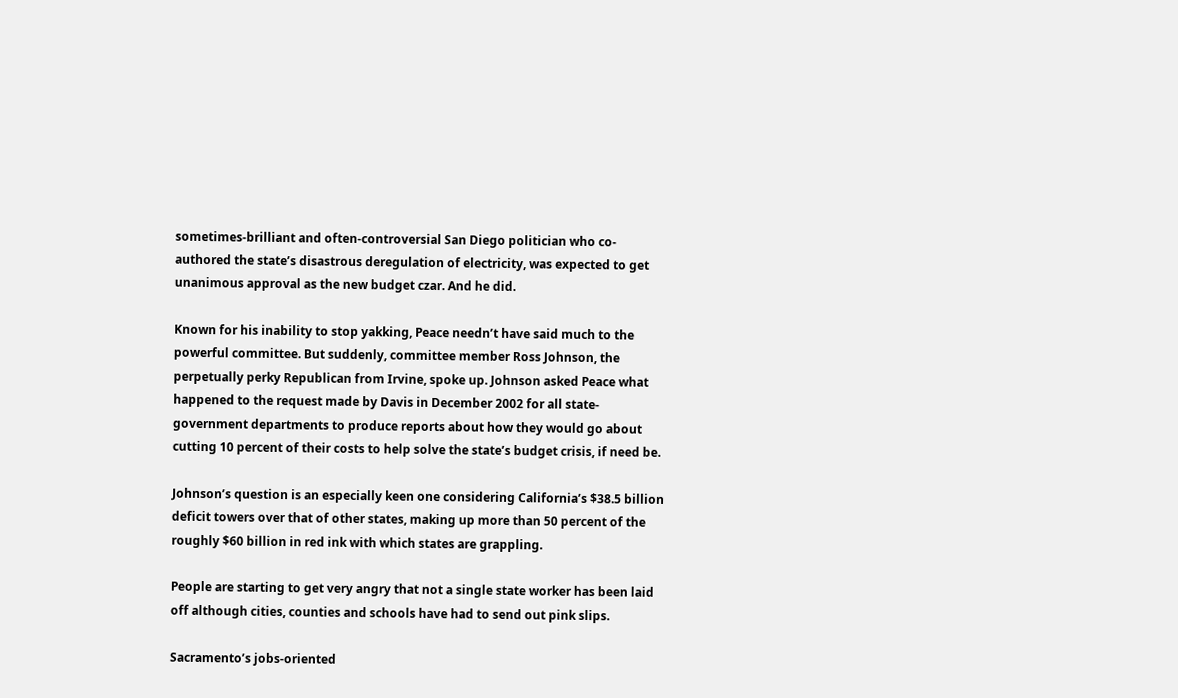sometimes-brilliant and often-controversial San Diego politician who co-authored the state’s disastrous deregulation of electricity, was expected to get unanimous approval as the new budget czar. And he did.

Known for his inability to stop yakking, Peace needn’t have said much to the powerful committee. But suddenly, committee member Ross Johnson, the perpetually perky Republican from Irvine, spoke up. Johnson asked Peace what happened to the request made by Davis in December 2002 for all state-government departments to produce reports about how they would go about cutting 10 percent of their costs to help solve the state’s budget crisis, if need be.

Johnson’s question is an especially keen one considering California’s $38.5 billion deficit towers over that of other states, making up more than 50 percent of the roughly $60 billion in red ink with which states are grappling.

People are starting to get very angry that not a single state worker has been laid off although cities, counties and schools have had to send out pink slips.

Sacramento’s jobs-oriented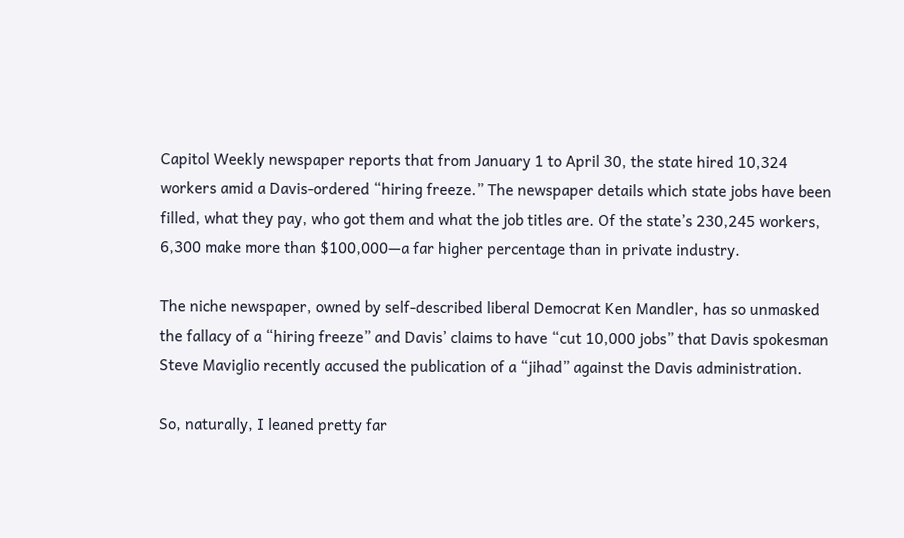Capitol Weekly newspaper reports that from January 1 to April 30, the state hired 10,324 workers amid a Davis-ordered “hiring freeze.” The newspaper details which state jobs have been filled, what they pay, who got them and what the job titles are. Of the state’s 230,245 workers, 6,300 make more than $100,000—a far higher percentage than in private industry.

The niche newspaper, owned by self-described liberal Democrat Ken Mandler, has so unmasked the fallacy of a “hiring freeze” and Davis’ claims to have “cut 10,000 jobs” that Davis spokesman Steve Maviglio recently accused the publication of a “jihad” against the Davis administration.

So, naturally, I leaned pretty far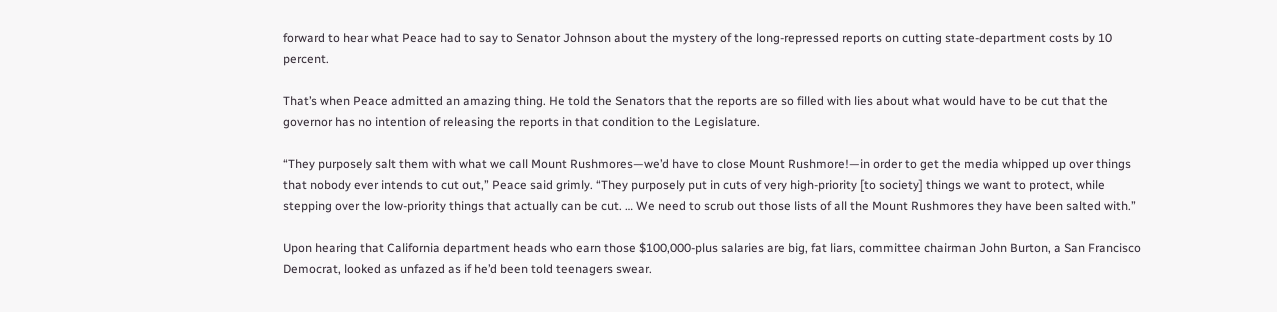forward to hear what Peace had to say to Senator Johnson about the mystery of the long-repressed reports on cutting state-department costs by 10 percent.

That’s when Peace admitted an amazing thing. He told the Senators that the reports are so filled with lies about what would have to be cut that the governor has no intention of releasing the reports in that condition to the Legislature.

“They purposely salt them with what we call Mount Rushmores—we’d have to close Mount Rushmore!—in order to get the media whipped up over things that nobody ever intends to cut out,” Peace said grimly. “They purposely put in cuts of very high-priority [to society] things we want to protect, while stepping over the low-priority things that actually can be cut. … We need to scrub out those lists of all the Mount Rushmores they have been salted with.”

Upon hearing that California department heads who earn those $100,000-plus salaries are big, fat liars, committee chairman John Burton, a San Francisco Democrat, looked as unfazed as if he’d been told teenagers swear.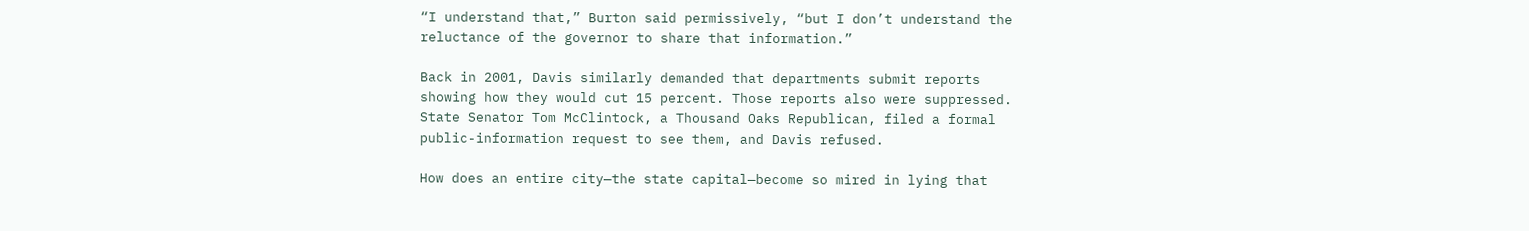“I understand that,” Burton said permissively, “but I don’t understand the reluctance of the governor to share that information.”

Back in 2001, Davis similarly demanded that departments submit reports showing how they would cut 15 percent. Those reports also were suppressed. State Senator Tom McClintock, a Thousand Oaks Republican, filed a formal public-information request to see them, and Davis refused.

How does an entire city—the state capital—become so mired in lying that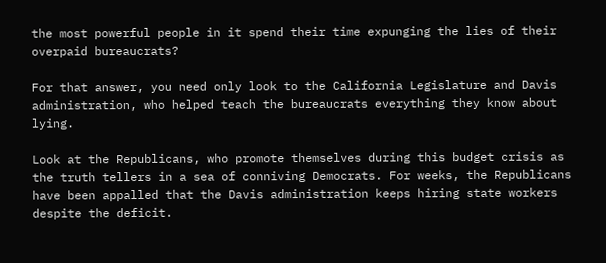the most powerful people in it spend their time expunging the lies of their overpaid bureaucrats?

For that answer, you need only look to the California Legislature and Davis administration, who helped teach the bureaucrats everything they know about lying.

Look at the Republicans, who promote themselves during this budget crisis as the truth tellers in a sea of conniving Democrats. For weeks, the Republicans have been appalled that the Davis administration keeps hiring state workers despite the deficit.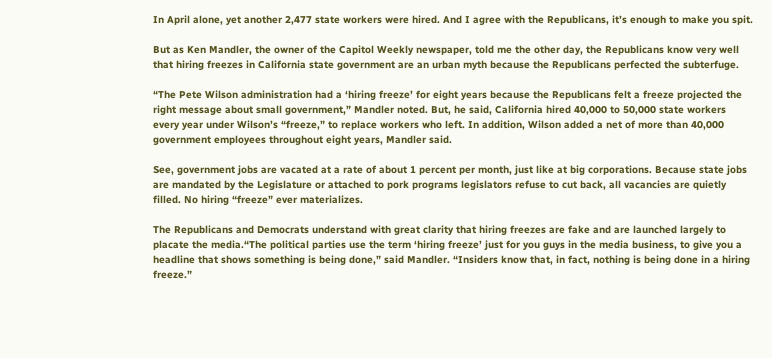In April alone, yet another 2,477 state workers were hired. And I agree with the Republicans, it’s enough to make you spit.

But as Ken Mandler, the owner of the Capitol Weekly newspaper, told me the other day, the Republicans know very well that hiring freezes in California state government are an urban myth because the Republicans perfected the subterfuge.

“The Pete Wilson administration had a ‘hiring freeze’ for eight years because the Republicans felt a freeze projected the right message about small government,” Mandler noted. But, he said, California hired 40,000 to 50,000 state workers every year under Wilson’s “freeze,” to replace workers who left. In addition, Wilson added a net of more than 40,000 government employees throughout eight years, Mandler said.

See, government jobs are vacated at a rate of about 1 percent per month, just like at big corporations. Because state jobs are mandated by the Legislature or attached to pork programs legislators refuse to cut back, all vacancies are quietly filled. No hiring “freeze” ever materializes.

The Republicans and Democrats understand with great clarity that hiring freezes are fake and are launched largely to placate the media.“The political parties use the term ‘hiring freeze’ just for you guys in the media business, to give you a headline that shows something is being done,” said Mandler. “Insiders know that, in fact, nothing is being done in a hiring freeze.”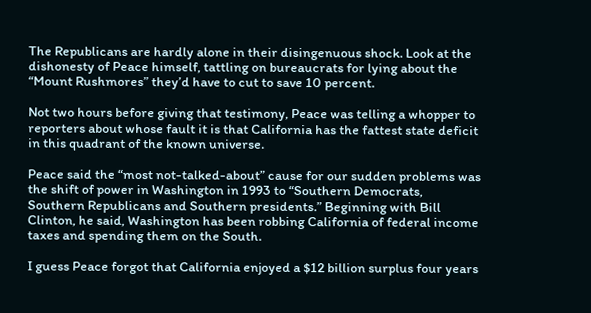The Republicans are hardly alone in their disingenuous shock. Look at the dishonesty of Peace himself, tattling on bureaucrats for lying about the “Mount Rushmores” they’d have to cut to save 10 percent.

Not two hours before giving that testimony, Peace was telling a whopper to reporters about whose fault it is that California has the fattest state deficit in this quadrant of the known universe.

Peace said the “most not-talked-about” cause for our sudden problems was the shift of power in Washington in 1993 to “Southern Democrats, Southern Republicans and Southern presidents.” Beginning with Bill Clinton, he said, Washington has been robbing California of federal income taxes and spending them on the South.

I guess Peace forgot that California enjoyed a $12 billion surplus four years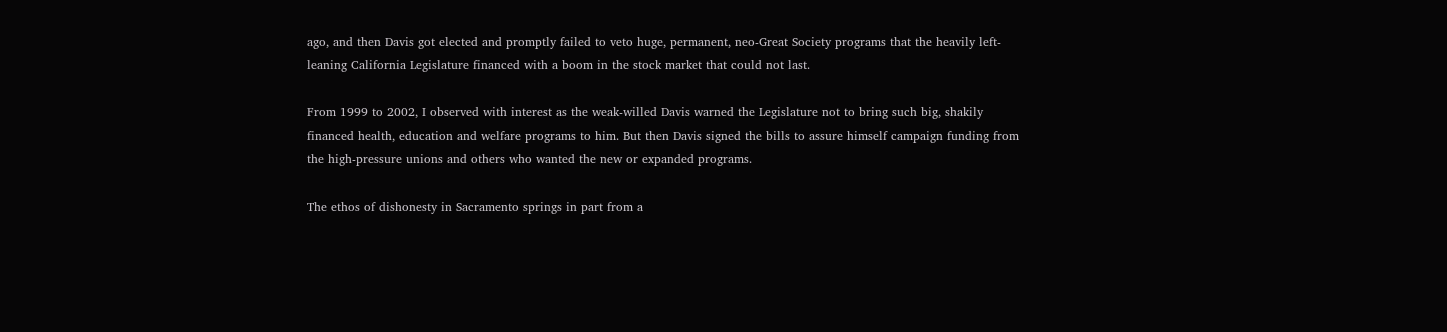ago, and then Davis got elected and promptly failed to veto huge, permanent, neo-Great Society programs that the heavily left-leaning California Legislature financed with a boom in the stock market that could not last.

From 1999 to 2002, I observed with interest as the weak-willed Davis warned the Legislature not to bring such big, shakily financed health, education and welfare programs to him. But then Davis signed the bills to assure himself campaign funding from the high-pressure unions and others who wanted the new or expanded programs.

The ethos of dishonesty in Sacramento springs in part from a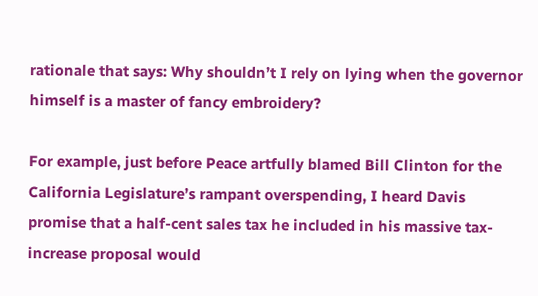rationale that says: Why shouldn’t I rely on lying when the governor himself is a master of fancy embroidery?

For example, just before Peace artfully blamed Bill Clinton for the California Legislature’s rampant overspending, I heard Davis promise that a half-cent sales tax he included in his massive tax-increase proposal would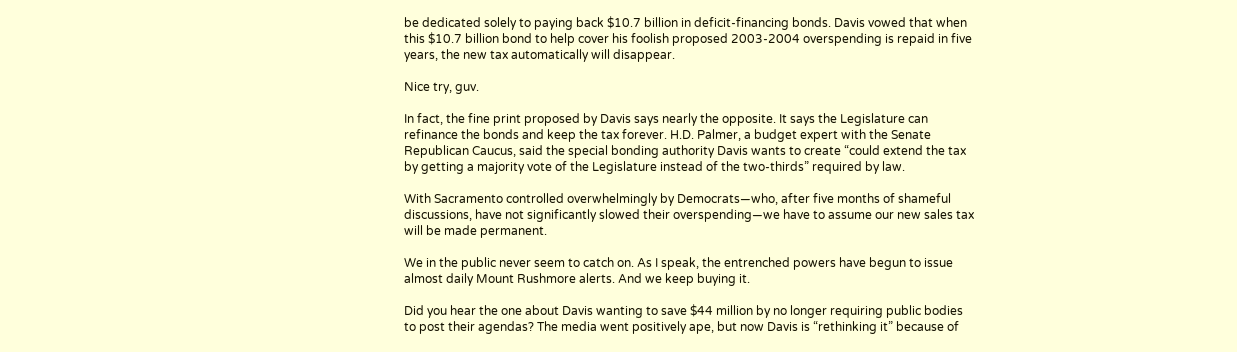be dedicated solely to paying back $10.7 billion in deficit-financing bonds. Davis vowed that when this $10.7 billion bond to help cover his foolish proposed 2003-2004 overspending is repaid in five years, the new tax automatically will disappear.

Nice try, guv.

In fact, the fine print proposed by Davis says nearly the opposite. It says the Legislature can refinance the bonds and keep the tax forever. H.D. Palmer, a budget expert with the Senate Republican Caucus, said the special bonding authority Davis wants to create “could extend the tax by getting a majority vote of the Legislature instead of the two-thirds” required by law.

With Sacramento controlled overwhelmingly by Democrats—who, after five months of shameful discussions, have not significantly slowed their overspending—we have to assume our new sales tax will be made permanent.

We in the public never seem to catch on. As I speak, the entrenched powers have begun to issue almost daily Mount Rushmore alerts. And we keep buying it.

Did you hear the one about Davis wanting to save $44 million by no longer requiring public bodies to post their agendas? The media went positively ape, but now Davis is “rethinking it” because of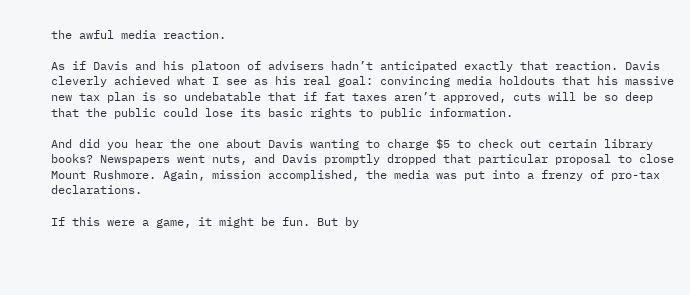the awful media reaction.

As if Davis and his platoon of advisers hadn’t anticipated exactly that reaction. Davis cleverly achieved what I see as his real goal: convincing media holdouts that his massive new tax plan is so undebatable that if fat taxes aren’t approved, cuts will be so deep that the public could lose its basic rights to public information.

And did you hear the one about Davis wanting to charge $5 to check out certain library books? Newspapers went nuts, and Davis promptly dropped that particular proposal to close Mount Rushmore. Again, mission accomplished, the media was put into a frenzy of pro-tax declarations.

If this were a game, it might be fun. But by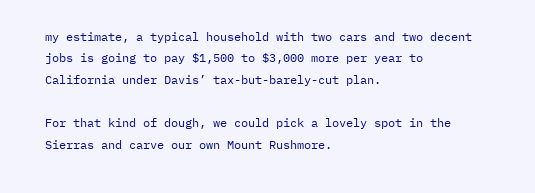my estimate, a typical household with two cars and two decent jobs is going to pay $1,500 to $3,000 more per year to California under Davis’ tax-but-barely-cut plan.

For that kind of dough, we could pick a lovely spot in the Sierras and carve our own Mount Rushmore.